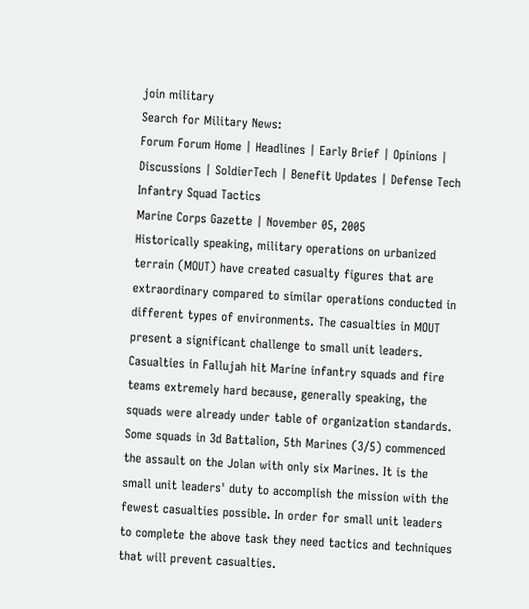join military
Search for Military News:
Forum Forum Home | Headlines | Early Brief | Opinions | Discussions | SoldierTech | Benefit Updates | Defense Tech
Infantry Squad Tactics
Marine Corps Gazette | November 05, 2005
Historically speaking, military operations on urbanized terrain (MOUT) have created casualty figures that are extraordinary compared to similar operations conducted in different types of environments. The casualties in MOUT present a significant challenge to small unit leaders. Casualties in Fallujah hit Marine infantry squads and fire teams extremely hard because, generally speaking, the squads were already under table of organization standards. Some squads in 3d Battalion, 5th Marines (3/5) commenced the assault on the Jolan with only six Marines. It is the small unit leaders' duty to accomplish the mission with the fewest casualties possible. In order for small unit leaders to complete the above task they need tactics and techniques that will prevent casualties.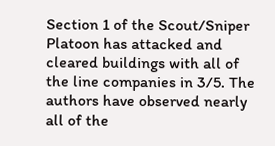Section 1 of the Scout/Sniper Platoon has attacked and cleared buildings with all of the line companies in 3/5. The authors have observed nearly all of the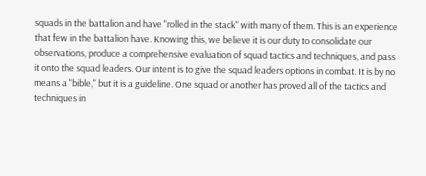squads in the battalion and have "rolled in the stack" with many of them. This is an experience that few in the battalion have. Knowing this, we believe it is our duty to consolidate our observations, produce a comprehensive evaluation of squad tactics and techniques, and pass it onto the squad leaders. Our intent is to give the squad leaders options in combat. It is by no means a "bible," but it is a guideline. One squad or another has proved all of the tactics and techniques in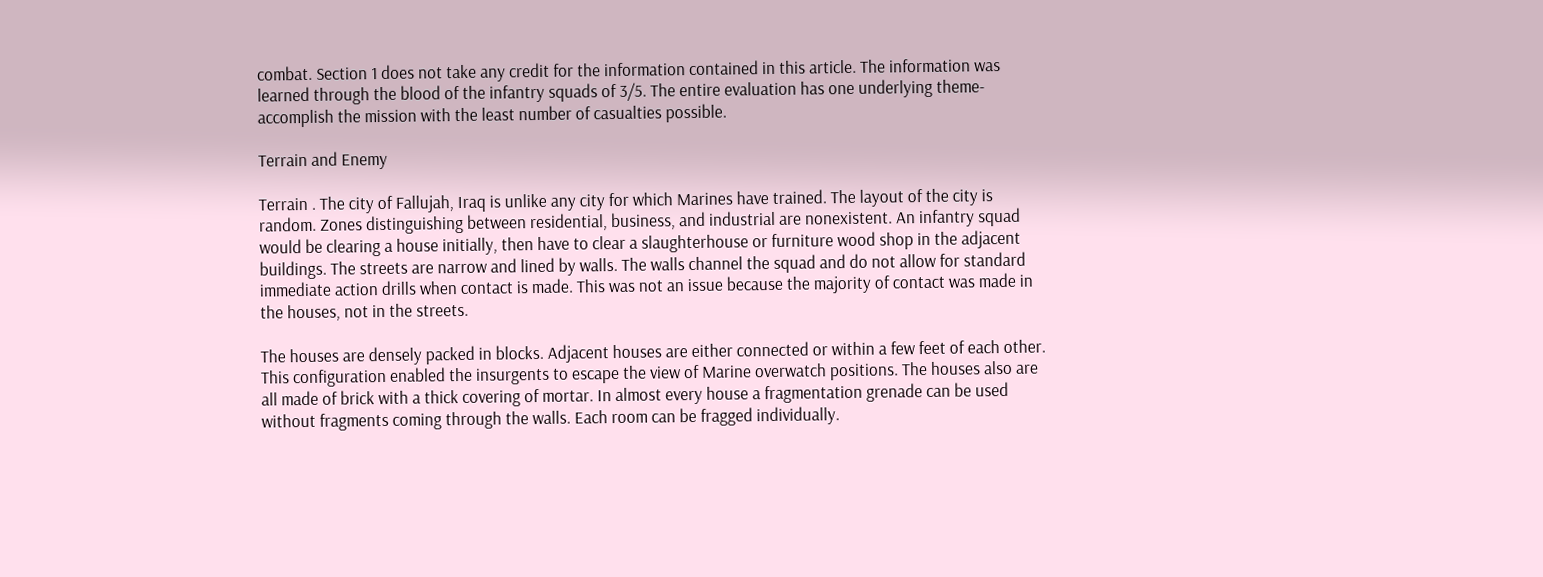combat. Section 1 does not take any credit for the information contained in this article. The information was learned through the blood of the infantry squads of 3/5. The entire evaluation has one underlying theme-accomplish the mission with the least number of casualties possible.

Terrain and Enemy

Terrain . The city of Fallujah, Iraq is unlike any city for which Marines have trained. The layout of the city is random. Zones distinguishing between residential, business, and industrial are nonexistent. An infantry squad would be clearing a house initially, then have to clear a slaughterhouse or furniture wood shop in the adjacent buildings. The streets are narrow and lined by walls. The walls channel the squad and do not allow for standard immediate action drills when contact is made. This was not an issue because the majority of contact was made in the houses, not in the streets.

The houses are densely packed in blocks. Adjacent houses are either connected or within a few feet of each other. This configuration enabled the insurgents to escape the view of Marine overwatch positions. The houses also are all made of brick with a thick covering of mortar. In almost every house a fragmentation grenade can be used without fragments coming through the walls. Each room can be fragged individually.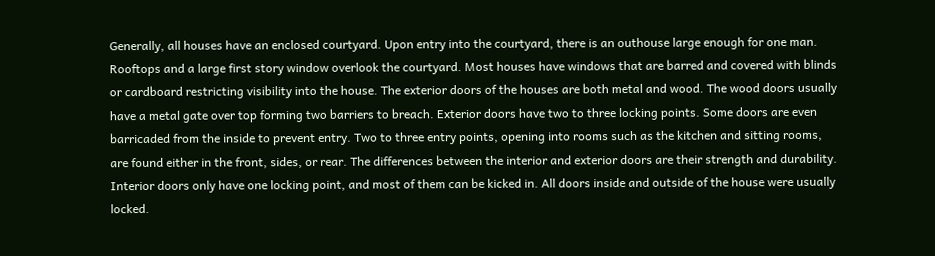Generally, all houses have an enclosed courtyard. Upon entry into the courtyard, there is an outhouse large enough for one man. Rooftops and a large first story window overlook the courtyard. Most houses have windows that are barred and covered with blinds or cardboard restricting visibility into the house. The exterior doors of the houses are both metal and wood. The wood doors usually have a metal gate over top forming two barriers to breach. Exterior doors have two to three locking points. Some doors are even barricaded from the inside to prevent entry. Two to three entry points, opening into rooms such as the kitchen and sitting rooms, are found either in the front, sides, or rear. The differences between the interior and exterior doors are their strength and durability. Interior doors only have one locking point, and most of them can be kicked in. All doors inside and outside of the house were usually locked.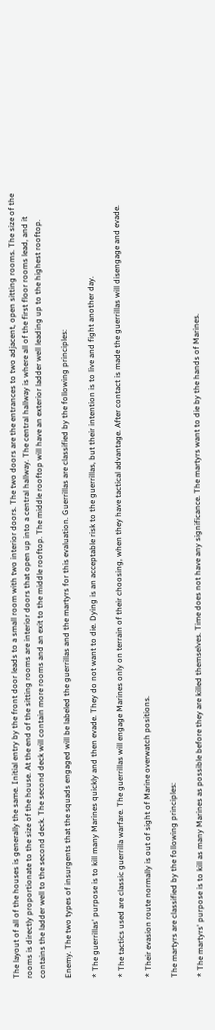The layout of all of the houses is generally the same. Initial entry by the front door leads to a small room with two interior doors. The two doors are the entrances to two adjacent, open sitting rooms. The size of the rooms is directly proportionate to the size of the house. At the end of the sitting rooms are interior doors that open up into a central hallway. The central hallway is where all of the first floor rooms lead, and it contains the ladder well to the second deck. The second deck will contain more rooms and an exit to the middle rooftop. The middle rooftop will have an exterior ladder well leading up to the highest rooftop.

Enemy. The two types of insurgents that the squads engaged will be labeled the guerrillas and the martyrs for this evaluation. Guerrillas are classified by the following principles:

* The guerrillas' purpose is to kill many Marines quickly and then evade. They do not want to die. Dying is an acceptable risk to the guerrillas, but their intention is to live and fight another day.

* The tactics used are classic guerrilla warfare. The guerrillas will engage Marines only on terrain of their choosing, when they have tactical advantage. After contact is made the guerrillas will disengage and evade.

* Their evasion route normally is out of sight of Marine overwatch positions.

The martyrs are classified by the following principles:

* The martyrs' purpose is to kill as many Marines as possible before they are killed themselves. Time does not have any significance. The martyrs want to die by the hands of Marines.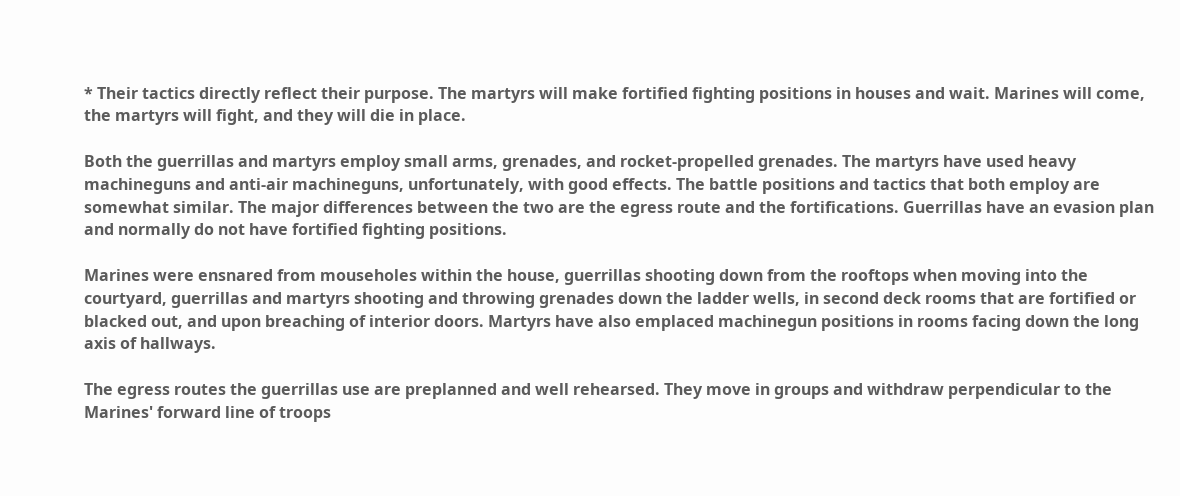* Their tactics directly reflect their purpose. The martyrs will make fortified fighting positions in houses and wait. Marines will come, the martyrs will fight, and they will die in place.

Both the guerrillas and martyrs employ small arms, grenades, and rocket-propelled grenades. The martyrs have used heavy machineguns and anti-air machineguns, unfortunately, with good effects. The battle positions and tactics that both employ are somewhat similar. The major differences between the two are the egress route and the fortifications. Guerrillas have an evasion plan and normally do not have fortified fighting positions.

Marines were ensnared from mouseholes within the house, guerrillas shooting down from the rooftops when moving into the courtyard, guerrillas and martyrs shooting and throwing grenades down the ladder wells, in second deck rooms that are fortified or blacked out, and upon breaching of interior doors. Martyrs have also emplaced machinegun positions in rooms facing down the long axis of hallways.

The egress routes the guerrillas use are preplanned and well rehearsed. They move in groups and withdraw perpendicular to the Marines' forward line of troops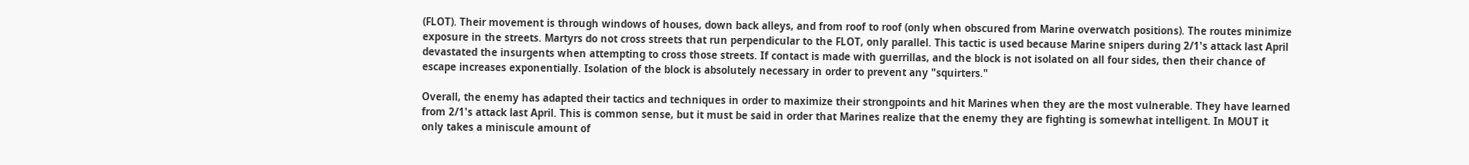(FLOT). Their movement is through windows of houses, down back alleys, and from roof to roof (only when obscured from Marine overwatch positions). The routes minimize exposure in the streets. Martyrs do not cross streets that run perpendicular to the FLOT, only parallel. This tactic is used because Marine snipers during 2/1's attack last April devastated the insurgents when attempting to cross those streets. If contact is made with guerrillas, and the block is not isolated on all four sides, then their chance of escape increases exponentially. Isolation of the block is absolutely necessary in order to prevent any "squirters."

Overall, the enemy has adapted their tactics and techniques in order to maximize their strongpoints and hit Marines when they are the most vulnerable. They have learned from 2/1's attack last April. This is common sense, but it must be said in order that Marines realize that the enemy they are fighting is somewhat intelligent. In MOUT it only takes a miniscule amount of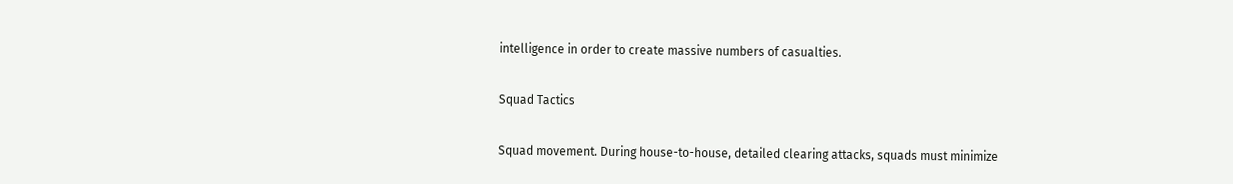intelligence in order to create massive numbers of casualties.

Squad Tactics

Squad movement. During house-to-house, detailed clearing attacks, squads must minimize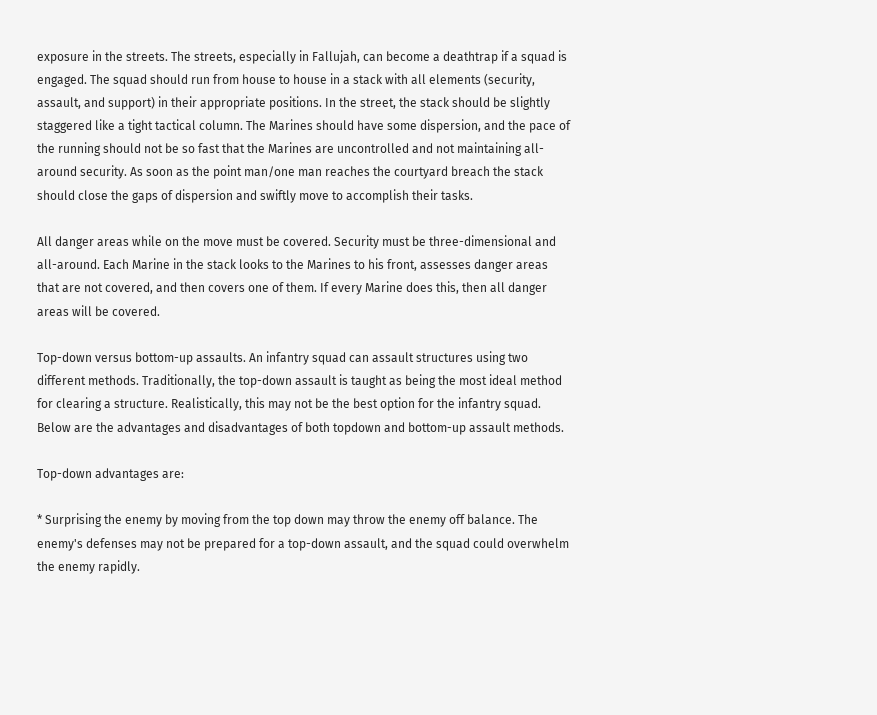exposure in the streets. The streets, especially in Fallujah, can become a deathtrap if a squad is engaged. The squad should run from house to house in a stack with all elements (security, assault, and support) in their appropriate positions. In the street, the stack should be slightly staggered like a tight tactical column. The Marines should have some dispersion, and the pace of the running should not be so fast that the Marines are uncontrolled and not maintaining all-around security. As soon as the point man/one man reaches the courtyard breach the stack should close the gaps of dispersion and swiftly move to accomplish their tasks.

All danger areas while on the move must be covered. Security must be three-dimensional and all-around. Each Marine in the stack looks to the Marines to his front, assesses danger areas that are not covered, and then covers one of them. If every Marine does this, then all danger areas will be covered.

Top-down versus bottom-up assaults. An infantry squad can assault structures using two different methods. Traditionally, the top-down assault is taught as being the most ideal method for clearing a structure. Realistically, this may not be the best option for the infantry squad. Below are the advantages and disadvantages of both topdown and bottom-up assault methods.

Top-down advantages are:

* Surprising the enemy by moving from the top down may throw the enemy off balance. The enemy's defenses may not be prepared for a top-down assault, and the squad could overwhelm the enemy rapidly.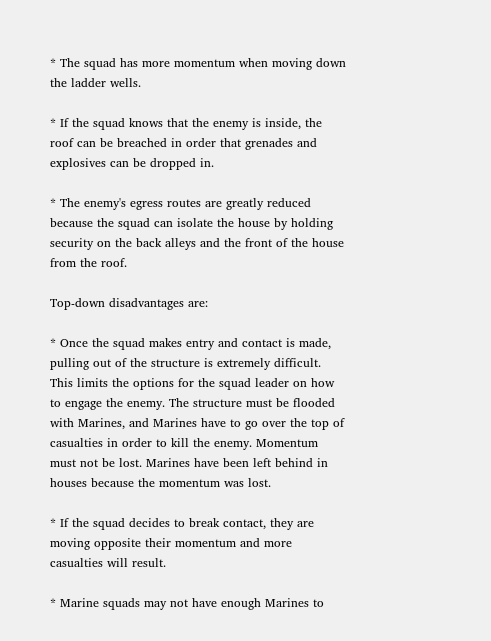* The squad has more momentum when moving down the ladder wells.

* If the squad knows that the enemy is inside, the roof can be breached in order that grenades and explosives can be dropped in.

* The enemy's egress routes are greatly reduced because the squad can isolate the house by holding security on the back alleys and the front of the house from the roof.

Top-down disadvantages are:

* Once the squad makes entry and contact is made, pulling out of the structure is extremely difficult. This limits the options for the squad leader on how to engage the enemy. The structure must be flooded with Marines, and Marines have to go over the top of casualties in order to kill the enemy. Momentum must not be lost. Marines have been left behind in houses because the momentum was lost.

* If the squad decides to break contact, they are moving opposite their momentum and more casualties will result.

* Marine squads may not have enough Marines to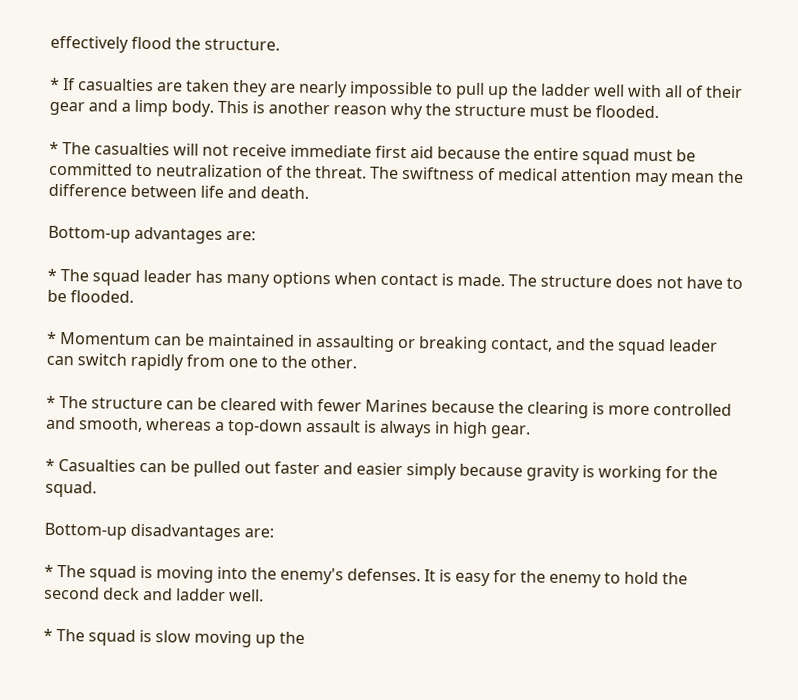effectively flood the structure.

* If casualties are taken they are nearly impossible to pull up the ladder well with all of their gear and a limp body. This is another reason why the structure must be flooded.

* The casualties will not receive immediate first aid because the entire squad must be committed to neutralization of the threat. The swiftness of medical attention may mean the difference between life and death.

Bottom-up advantages are:

* The squad leader has many options when contact is made. The structure does not have to be flooded.

* Momentum can be maintained in assaulting or breaking contact, and the squad leader can switch rapidly from one to the other.

* The structure can be cleared with fewer Marines because the clearing is more controlled and smooth, whereas a top-down assault is always in high gear.

* Casualties can be pulled out faster and easier simply because gravity is working for the squad.

Bottom-up disadvantages are:

* The squad is moving into the enemy's defenses. It is easy for the enemy to hold the second deck and ladder well.

* The squad is slow moving up the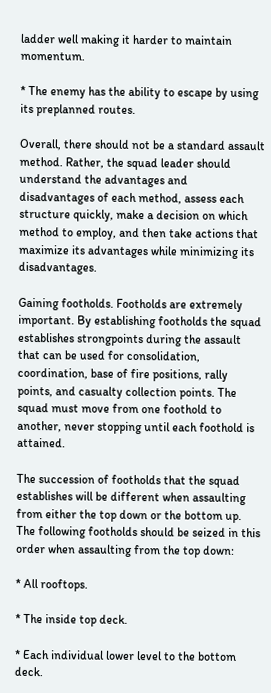ladder well making it harder to maintain momentum.

* The enemy has the ability to escape by using its preplanned routes.

Overall, there should not be a standard assault method. Rather, the squad leader should understand the advantages and disadvantages of each method, assess each structure quickly, make a decision on which method to employ, and then take actions that maximize its advantages while minimizing its disadvantages.

Gaining footholds. Footholds are extremely important. By establishing footholds the squad establishes strongpoints during the assault that can be used for consolidation, coordination, base of fire positions, rally points, and casualty collection points. The squad must move from one foothold to another, never stopping until each foothold is attained.

The succession of footholds that the squad establishes will be different when assaulting from either the top down or the bottom up. The following footholds should be seized in this order when assaulting from the top down:

* All rooftops.

* The inside top deck.

* Each individual lower level to the bottom deck.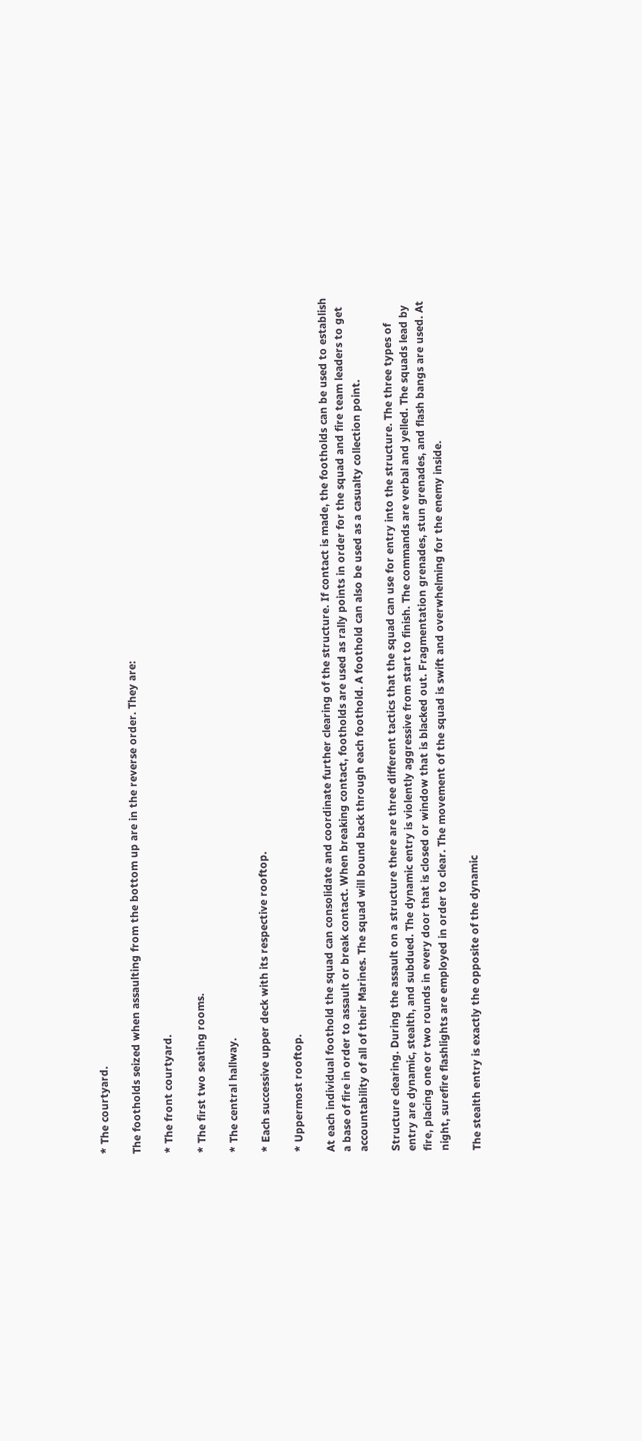* The courtyard.

The footholds seized when assaulting from the bottom up are in the reverse order. They are:

* The front courtyard.

* The first two seating rooms.

* The central hallway.

* Each successive upper deck with its respective rooftop.

* Uppermost rooftop.

At each individual foothold the squad can consolidate and coordinate further clearing of the structure. If contact is made, the footholds can be used to establish a base of fire in order to assault or break contact. When breaking contact, footholds are used as rally points in order for the squad and fire team leaders to get accountability of all of their Marines. The squad will bound back through each foothold. A foothold can also be used as a casualty collection point.

Structure clearing. During the assault on a structure there are three different tactics that the squad can use for entry into the structure. The three types of entry are dynamic, stealth, and subdued. The dynamic entry is violently aggressive from start to finish. The commands are verbal and yelled. The squads lead by fire, placing one or two rounds in every door that is closed or window that is blacked out. Fragmentation grenades, stun grenades, and flash bangs are used. At night, surefire flashlights are employed in order to clear. The movement of the squad is swift and overwhelming for the enemy inside.

The stealth entry is exactly the opposite of the dynamic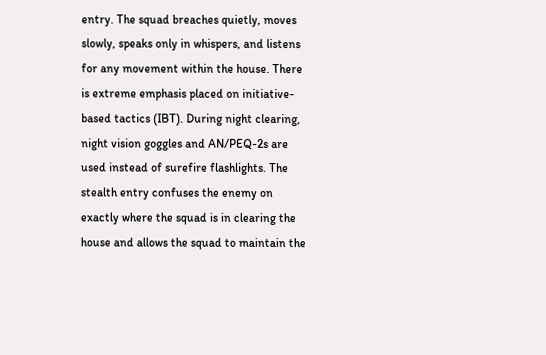entry. The squad breaches quietly, moves slowly, speaks only in whispers, and listens for any movement within the house. There is extreme emphasis placed on initiative-based tactics (IBT). During night clearing, night vision goggles and AN/PEQ-2s are used instead of surefire flashlights. The stealth entry confuses the enemy on exactly where the squad is in clearing the house and allows the squad to maintain the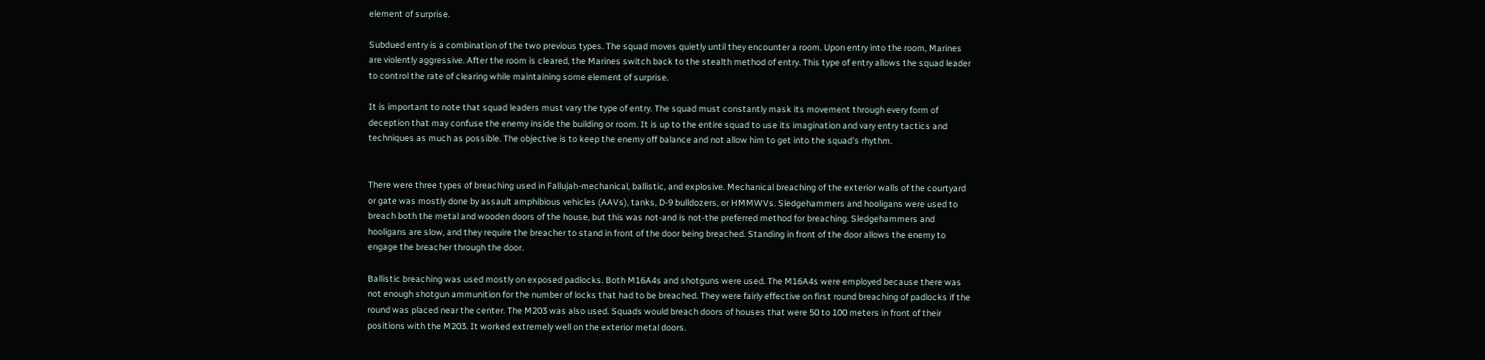element of surprise.

Subdued entry is a combination of the two previous types. The squad moves quietly until they encounter a room. Upon entry into the room, Marines are violently aggressive. After the room is cleared, the Marines switch back to the stealth method of entry. This type of entry allows the squad leader to control the rate of clearing while maintaining some element of surprise.

It is important to note that squad leaders must vary the type of entry. The squad must constantly mask its movement through every form of deception that may confuse the enemy inside the building or room. It is up to the entire squad to use its imagination and vary entry tactics and techniques as much as possible. The objective is to keep the enemy off balance and not allow him to get into the squad's rhythm.


There were three types of breaching used in Fallujah-mechanical, ballistic, and explosive. Mechanical breaching of the exterior walls of the courtyard or gate was mostly done by assault amphibious vehicles (AAVs), tanks, D-9 bulldozers, or HMMWVs. Sledgehammers and hooligans were used to breach both the metal and wooden doors of the house, but this was not-and is not-the preferred method for breaching. Sledgehammers and hooligans are slow, and they require the breacher to stand in front of the door being breached. Standing in front of the door allows the enemy to engage the breacher through the door.

Ballistic breaching was used mostly on exposed padlocks. Both M16A4s and shotguns were used. The M16A4s were employed because there was not enough shotgun ammunition for the number of locks that had to be breached. They were fairly effective on first round breaching of padlocks if the round was placed near the center. The M203 was also used. Squads would breach doors of houses that were 50 to 100 meters in front of their positions with the M203. It worked extremely well on the exterior metal doors.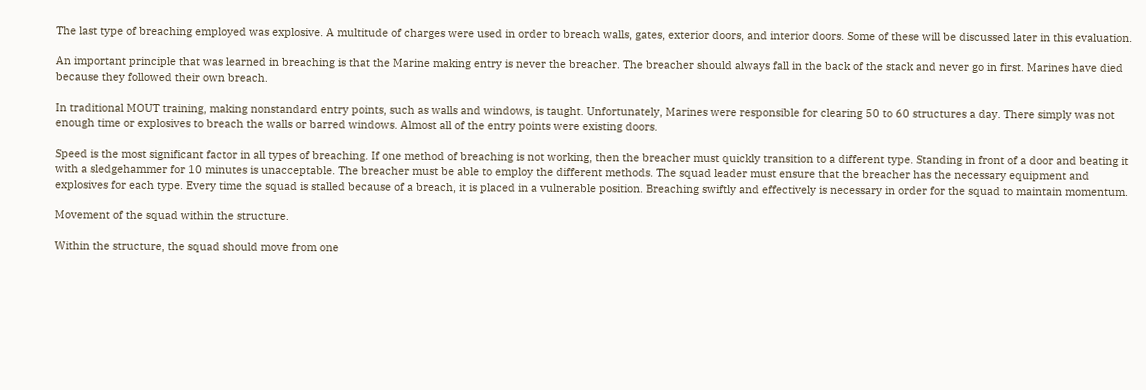The last type of breaching employed was explosive. A multitude of charges were used in order to breach walls, gates, exterior doors, and interior doors. Some of these will be discussed later in this evaluation.

An important principle that was learned in breaching is that the Marine making entry is never the breacher. The breacher should always fall in the back of the stack and never go in first. Marines have died because they followed their own breach.

In traditional MOUT training, making nonstandard entry points, such as walls and windows, is taught. Unfortunately, Marines were responsible for clearing 50 to 60 structures a day. There simply was not enough time or explosives to breach the walls or barred windows. Almost all of the entry points were existing doors.

Speed is the most significant factor in all types of breaching. If one method of breaching is not working, then the breacher must quickly transition to a different type. Standing in front of a door and beating it with a sledgehammer for 10 minutes is unacceptable. The breacher must be able to employ the different methods. The squad leader must ensure that the breacher has the necessary equipment and explosives for each type. Every time the squad is stalled because of a breach, it is placed in a vulnerable position. Breaching swiftly and effectively is necessary in order for the squad to maintain momentum.

Movement of the squad within the structure.

Within the structure, the squad should move from one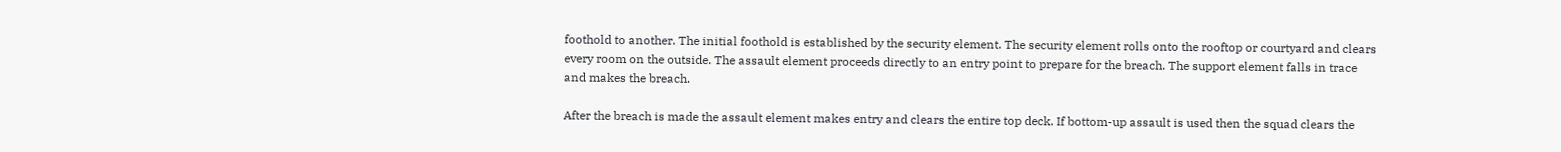foothold to another. The initial foothold is established by the security element. The security element rolls onto the rooftop or courtyard and clears every room on the outside. The assault element proceeds directly to an entry point to prepare for the breach. The support element falls in trace and makes the breach.

After the breach is made the assault element makes entry and clears the entire top deck. If bottom-up assault is used then the squad clears the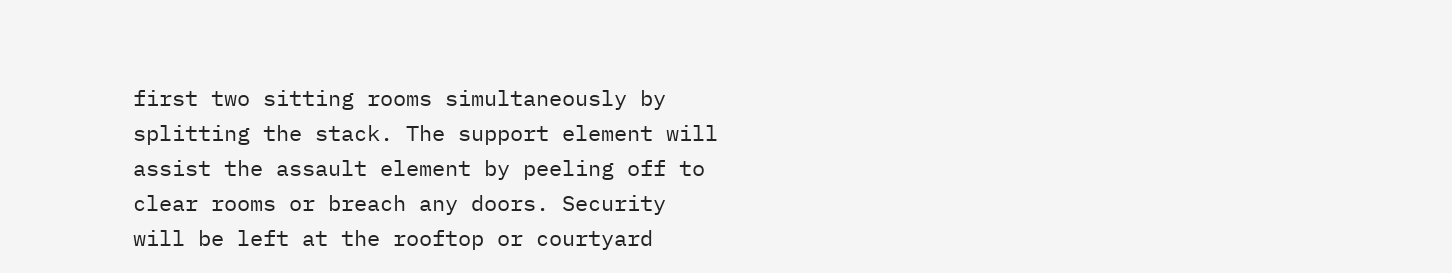first two sitting rooms simultaneously by splitting the stack. The support element will assist the assault element by peeling off to clear rooms or breach any doors. Security will be left at the rooftop or courtyard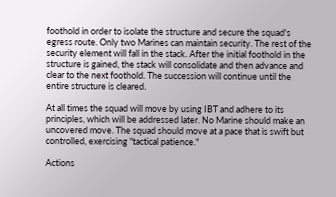foothold in order to isolate the structure and secure the squad's egress route. Only two Marines can maintain security. The rest of the security element will fall in the stack. After the initial foothold in the structure is gained, the stack will consolidate and then advance and clear to the next foothold. The succession will continue until the entire structure is cleared.

At all times the squad will move by using IBT and adhere to its principles, which will be addressed later. No Marine should make an uncovered move. The squad should move at a pace that is swift but controlled, exercising "tactical patience."

Actions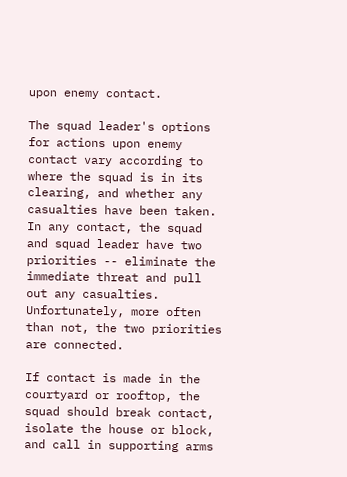upon enemy contact.

The squad leader's options for actions upon enemy contact vary according to where the squad is in its clearing, and whether any casualties have been taken. In any contact, the squad and squad leader have two priorities -- eliminate the immediate threat and pull out any casualties. Unfortunately, more often than not, the two priorities are connected.

If contact is made in the courtyard or rooftop, the squad should break contact, isolate the house or block, and call in supporting arms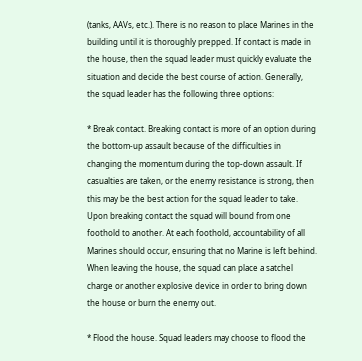(tanks, AAVs, etc.). There is no reason to place Marines in the building until it is thoroughly prepped. If contact is made in the house, then the squad leader must quickly evaluate the situation and decide the best course of action. Generally, the squad leader has the following three options:

* Break contact. Breaking contact is more of an option during the bottom-up assault because of the difficulties in changing the momentum during the top-down assault. If casualties are taken, or the enemy resistance is strong, then this may be the best action for the squad leader to take. Upon breaking contact the squad will bound from one foothold to another. At each foothold, accountability of all Marines should occur, ensuring that no Marine is left behind. When leaving the house, the squad can place a satchel charge or another explosive device in order to bring down the house or burn the enemy out.

* Flood the house. Squad leaders may choose to flood the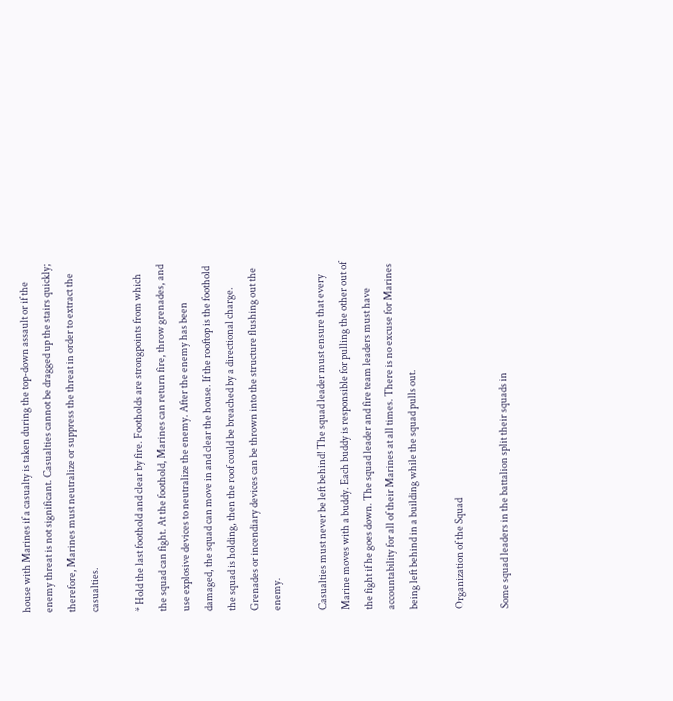house with Marines if a casualty is taken during the top-down assault or if the enemy threat is not significant. Casualties cannot be dragged up the stairs quickly; therefore, Marines must neutralize or suppress the threat in order to extract the casualties.

* Hold the last foothold and clear by fire. Footholds are strongpoints from which the squad can fight. At the foothold, Marines can return fire, throw grenades, and use explosive devices to neutralize the enemy. After the enemy has been damaged, the squad can move in and clear the house. If the rooftop is the foothold the squad is holding, then the roof could be breached by a directional charge. Grenades or incendiary devices can be thrown into the structure flushing out the enemy.

Casualties must never be left behind! The squad leader must ensure that every Marine moves with a buddy. Each buddy is responsible for pulling the other out of the fight if he goes down. The squad leader and fire team leaders must have accountability for all of their Marines at all times. There is no excuse for Marines being left behind in a building while the squad pulls out.

Organization of the Squad

Some squad leaders in the battalion split their squads in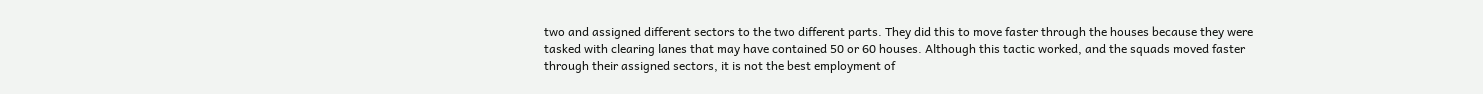two and assigned different sectors to the two different parts. They did this to move faster through the houses because they were tasked with clearing lanes that may have contained 50 or 60 houses. Although this tactic worked, and the squads moved faster through their assigned sectors, it is not the best employment of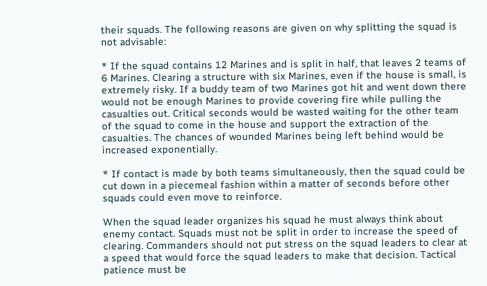their squads. The following reasons are given on why splitting the squad is not advisable:

* If the squad contains 12 Marines and is split in half, that leaves 2 teams of 6 Marines. Clearing a structure with six Marines, even if the house is small, is extremely risky. If a buddy team of two Marines got hit and went down there would not be enough Marines to provide covering fire while pulling the casualties out. Critical seconds would be wasted waiting for the other team of the squad to come in the house and support the extraction of the casualties. The chances of wounded Marines being left behind would be increased exponentially.

* If contact is made by both teams simultaneously, then the squad could be cut down in a piecemeal fashion within a matter of seconds before other squads could even move to reinforce.

When the squad leader organizes his squad he must always think about enemy contact. Squads must not be split in order to increase the speed of clearing. Commanders should not put stress on the squad leaders to clear at a speed that would force the squad leaders to make that decision. Tactical patience must be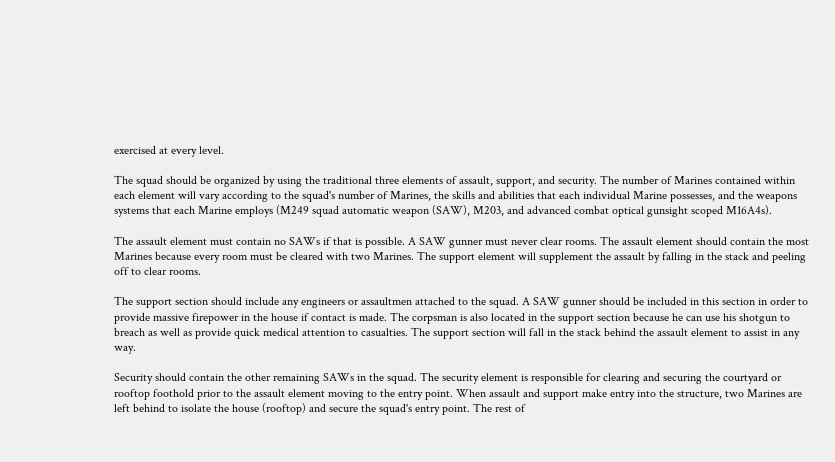exercised at every level.

The squad should be organized by using the traditional three elements of assault, support, and security. The number of Marines contained within each element will vary according to the squad's number of Marines, the skills and abilities that each individual Marine possesses, and the weapons systems that each Marine employs (M249 squad automatic weapon (SAW), M203, and advanced combat optical gunsight scoped M16A4s).

The assault element must contain no SAWs if that is possible. A SAW gunner must never clear rooms. The assault element should contain the most Marines because every room must be cleared with two Marines. The support element will supplement the assault by falling in the stack and peeling off to clear rooms.

The support section should include any engineers or assaultmen attached to the squad. A SAW gunner should be included in this section in order to provide massive firepower in the house if contact is made. The corpsman is also located in the support section because he can use his shotgun to breach as well as provide quick medical attention to casualties. The support section will fall in the stack behind the assault element to assist in any way.

Security should contain the other remaining SAWs in the squad. The security element is responsible for clearing and securing the courtyard or rooftop foothold prior to the assault element moving to the entry point. When assault and support make entry into the structure, two Marines are left behind to isolate the house (rooftop) and secure the squad's entry point. The rest of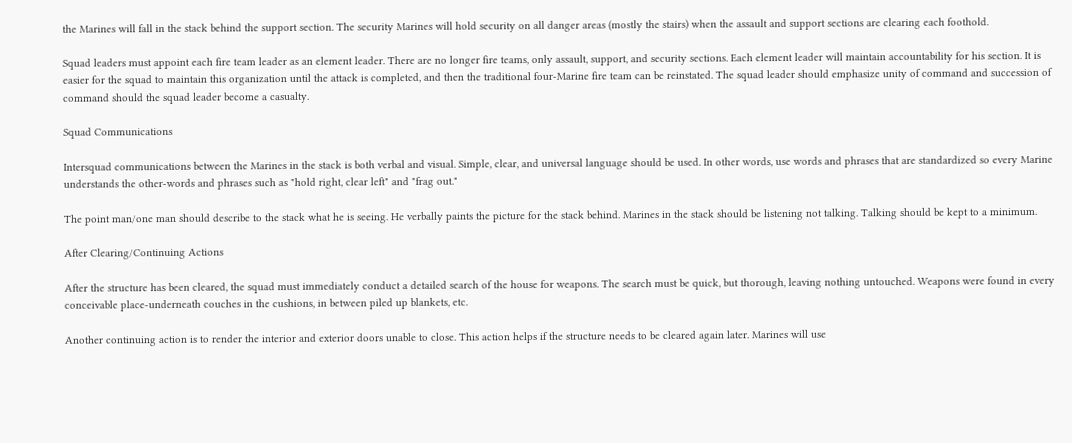the Marines will fall in the stack behind the support section. The security Marines will hold security on all danger areas (mostly the stairs) when the assault and support sections are clearing each foothold.

Squad leaders must appoint each fire team leader as an element leader. There are no longer fire teams, only assault, support, and security sections. Each element leader will maintain accountability for his section. It is easier for the squad to maintain this organization until the attack is completed, and then the traditional four-Marine fire team can be reinstated. The squad leader should emphasize unity of command and succession of command should the squad leader become a casualty.

Squad Communications

Intersquad communications between the Marines in the stack is both verbal and visual. Simple, clear, and universal language should be used. In other words, use words and phrases that are standardized so every Marine understands the other-words and phrases such as "hold right, clear left" and "frag out."

The point man/one man should describe to the stack what he is seeing. He verbally paints the picture for the stack behind. Marines in the stack should be listening not talking. Talking should be kept to a minimum.

After Clearing/Continuing Actions

After the structure has been cleared, the squad must immediately conduct a detailed search of the house for weapons. The search must be quick, but thorough, leaving nothing untouched. Weapons were found in every conceivable place-underneath couches in the cushions, in between piled up blankets, etc.

Another continuing action is to render the interior and exterior doors unable to close. This action helps if the structure needs to be cleared again later. Marines will use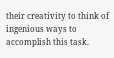their creativity to think of ingenious ways to accomplish this task.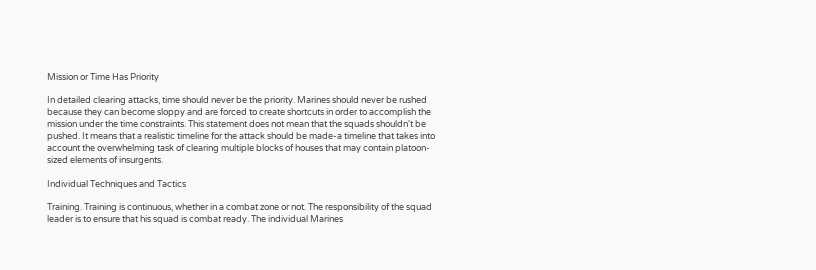Mission or Time Has Priority

In detailed clearing attacks, time should never be the priority. Marines should never be rushed because they can become sloppy and are forced to create shortcuts in order to accomplish the mission under the time constraints. This statement does not mean that the squads shouldn't be pushed. It means that a realistic timeline for the attack should be made-a timeline that takes into account the overwhelming task of clearing multiple blocks of houses that may contain platoon-sized elements of insurgents.

Individual Techniques and Tactics

Training. Training is continuous, whether in a combat zone or not. The responsibility of the squad leader is to ensure that his squad is combat ready. The individual Marines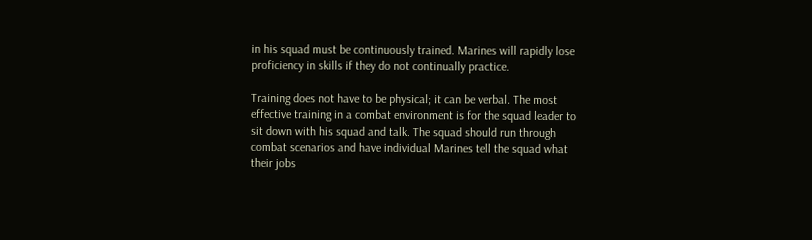in his squad must be continuously trained. Marines will rapidly lose proficiency in skills if they do not continually practice.

Training does not have to be physical; it can be verbal. The most effective training in a combat environment is for the squad leader to sit down with his squad and talk. The squad should run through combat scenarios and have individual Marines tell the squad what their jobs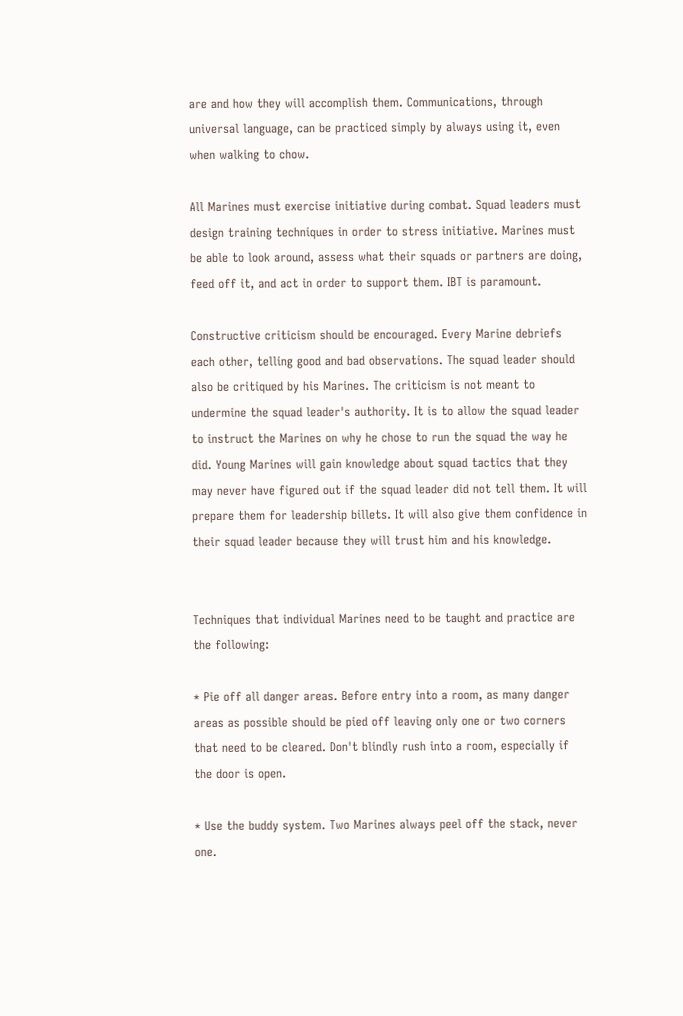are and how they will accomplish them. Communications, through universal language, can be practiced simply by always using it, even when walking to chow.

All Marines must exercise initiative during combat. Squad leaders must design training techniques in order to stress initiative. Marines must be able to look around, assess what their squads or partners are doing, feed off it, and act in order to support them. IBT is paramount.

Constructive criticism should be encouraged. Every Marine debriefs each other, telling good and bad observations. The squad leader should also be critiqued by his Marines. The criticism is not meant to undermine the squad leader's authority. It is to allow the squad leader to instruct the Marines on why he chose to run the squad the way he did. Young Marines will gain knowledge about squad tactics that they may never have figured out if the squad leader did not tell them. It will prepare them for leadership billets. It will also give them confidence in their squad leader because they will trust him and his knowledge.


Techniques that individual Marines need to be taught and practice are the following:

* Pie off all danger areas. Before entry into a room, as many danger areas as possible should be pied off leaving only one or two corners that need to be cleared. Don't blindly rush into a room, especially if the door is open.

* Use the buddy system. Two Marines always peel off the stack, never one.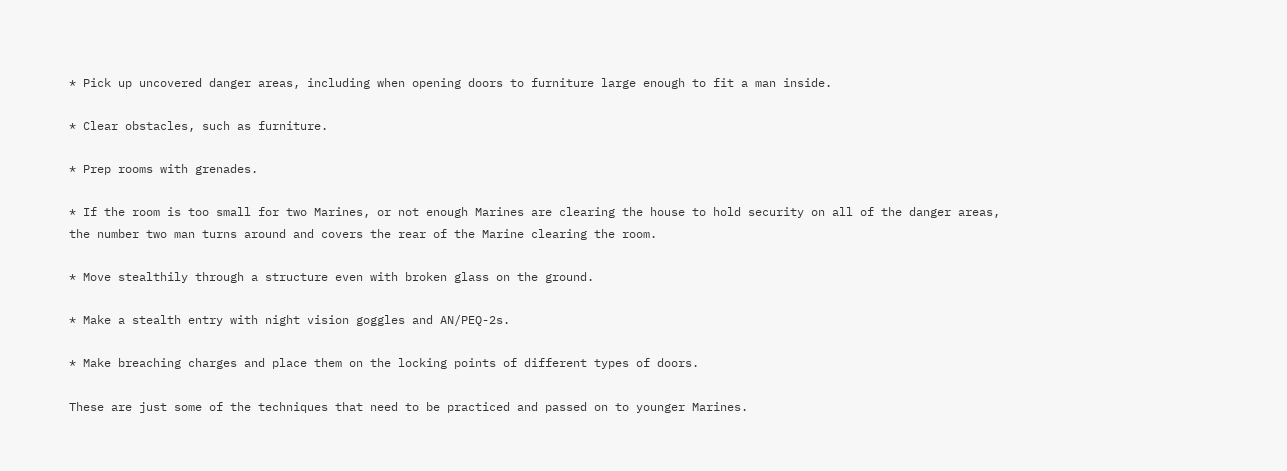* Pick up uncovered danger areas, including when opening doors to furniture large enough to fit a man inside.

* Clear obstacles, such as furniture.

* Prep rooms with grenades.

* If the room is too small for two Marines, or not enough Marines are clearing the house to hold security on all of the danger areas, the number two man turns around and covers the rear of the Marine clearing the room.

* Move stealthily through a structure even with broken glass on the ground.

* Make a stealth entry with night vision goggles and AN/PEQ-2s.

* Make breaching charges and place them on the locking points of different types of doors.

These are just some of the techniques that need to be practiced and passed on to younger Marines.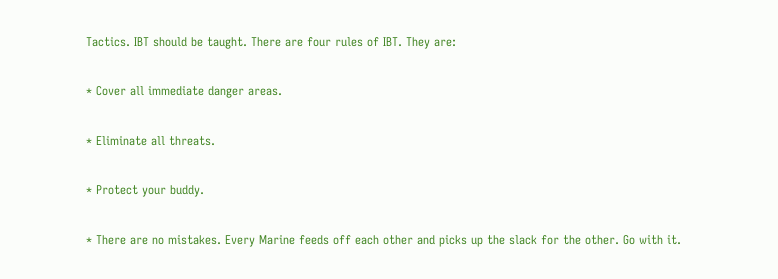Tactics. IBT should be taught. There are four rules of IBT. They are:

* Cover all immediate danger areas.

* Eliminate all threats.

* Protect your buddy.

* There are no mistakes. Every Marine feeds off each other and picks up the slack for the other. Go with it.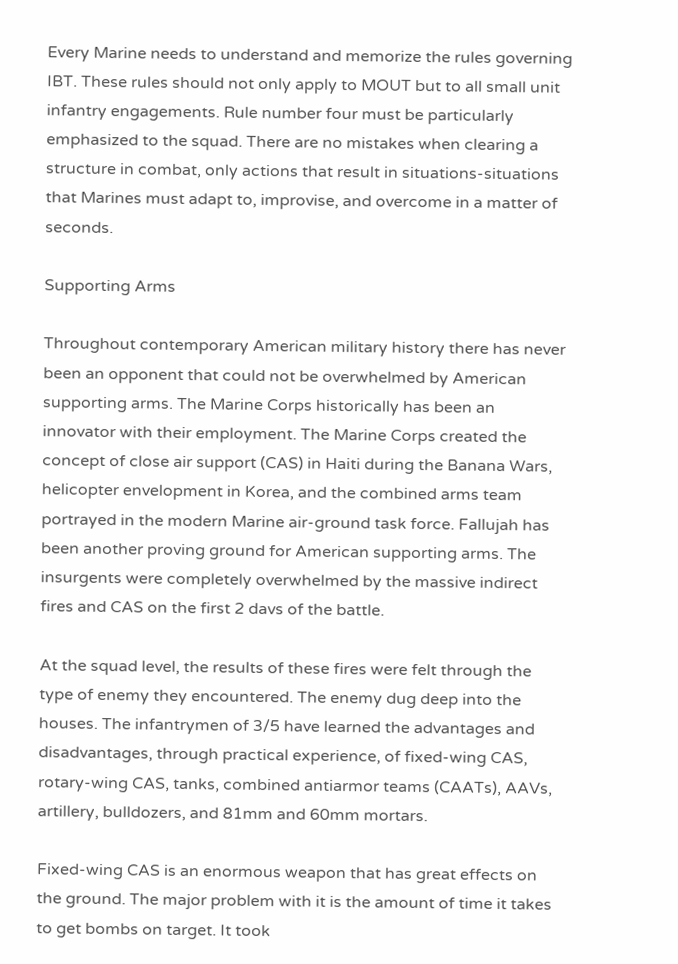Every Marine needs to understand and memorize the rules governing IBT. These rules should not only apply to MOUT but to all small unit infantry engagements. Rule number four must be particularly emphasized to the squad. There are no mistakes when clearing a structure in combat, only actions that result in situations-situations that Marines must adapt to, improvise, and overcome in a matter of seconds.

Supporting Arms

Throughout contemporary American military history there has never been an opponent that could not be overwhelmed by American supporting arms. The Marine Corps historically has been an innovator with their employment. The Marine Corps created the concept of close air support (CAS) in Haiti during the Banana Wars, helicopter envelopment in Korea, and the combined arms team portrayed in the modern Marine air-ground task force. Fallujah has been another proving ground for American supporting arms. The insurgents were completely overwhelmed by the massive indirect fires and CAS on the first 2 davs of the battle.

At the squad level, the results of these fires were felt through the type of enemy they encountered. The enemy dug deep into the houses. The infantrymen of 3/5 have learned the advantages and disadvantages, through practical experience, of fixed-wing CAS, rotary-wing CAS, tanks, combined antiarmor teams (CAATs), AAVs, artillery, bulldozers, and 81mm and 60mm mortars.

Fixed-wing CAS is an enormous weapon that has great effects on the ground. The major problem with it is the amount of time it takes to get bombs on target. It took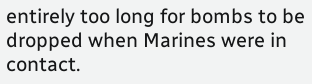entirely too long for bombs to be dropped when Marines were in contact.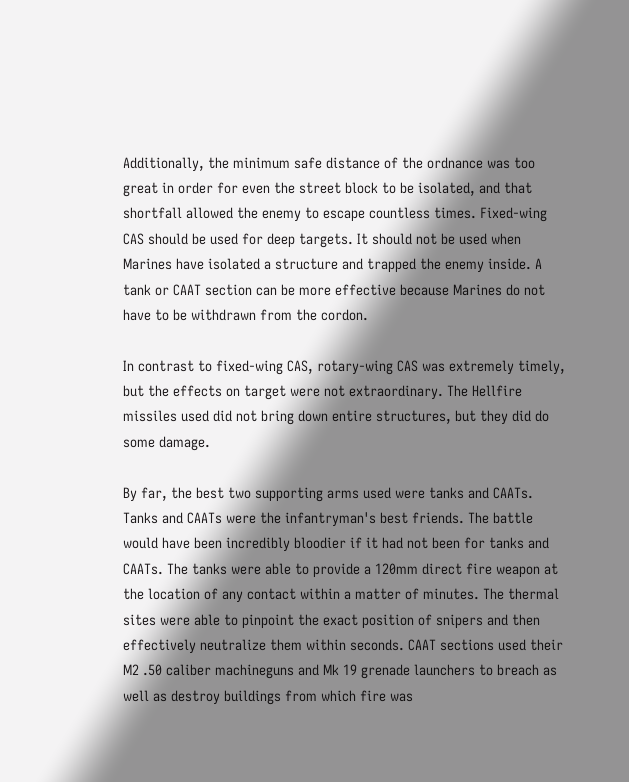Additionally, the minimum safe distance of the ordnance was too great in order for even the street block to be isolated, and that shortfall allowed the enemy to escape countless times. Fixed-wing CAS should be used for deep targets. It should not be used when Marines have isolated a structure and trapped the enemy inside. A tank or CAAT section can be more effective because Marines do not have to be withdrawn from the cordon.

In contrast to fixed-wing CAS, rotary-wing CAS was extremely timely, but the effects on target were not extraordinary. The Hellfire missiles used did not bring down entire structures, but they did do some damage.

By far, the best two supporting arms used were tanks and CAATs. Tanks and CAATs were the infantryman's best friends. The battle would have been incredibly bloodier if it had not been for tanks and CAATs. The tanks were able to provide a 120mm direct fire weapon at the location of any contact within a matter of minutes. The thermal sites were able to pinpoint the exact position of snipers and then effectively neutralize them within seconds. CAAT sections used their M2 .50 caliber machineguns and Mk 19 grenade launchers to breach as well as destroy buildings from which fire was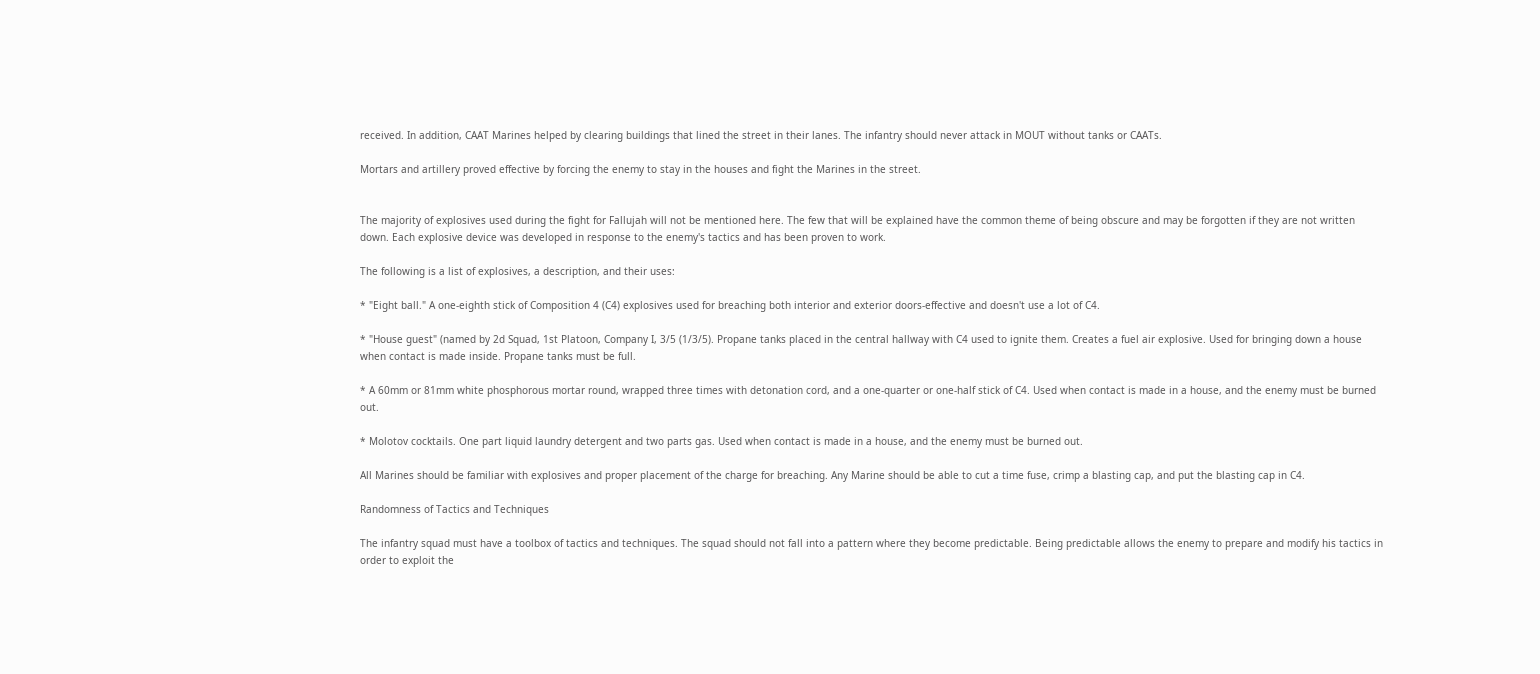received. In addition, CAAT Marines helped by clearing buildings that lined the street in their lanes. The infantry should never attack in MOUT without tanks or CAATs.

Mortars and artillery proved effective by forcing the enemy to stay in the houses and fight the Marines in the street.


The majority of explosives used during the fight for Fallujah will not be mentioned here. The few that will be explained have the common theme of being obscure and may be forgotten if they are not written down. Each explosive device was developed in response to the enemy's tactics and has been proven to work.

The following is a list of explosives, a description, and their uses:

* "Eight ball." A one-eighth stick of Composition 4 (C4) explosives used for breaching both interior and exterior doors-effective and doesn't use a lot of C4.

* "House guest" (named by 2d Squad, 1st Platoon, Company I, 3/5 (1/3/5). Propane tanks placed in the central hallway with C4 used to ignite them. Creates a fuel air explosive. Used for bringing down a house when contact is made inside. Propane tanks must be full.

* A 60mm or 81mm white phosphorous mortar round, wrapped three times with detonation cord, and a one-quarter or one-half stick of C4. Used when contact is made in a house, and the enemy must be burned out.

* Molotov cocktails. One part liquid laundry detergent and two parts gas. Used when contact is made in a house, and the enemy must be burned out.

All Marines should be familiar with explosives and proper placement of the charge for breaching. Any Marine should be able to cut a time fuse, crimp a blasting cap, and put the blasting cap in C4.

Randomness of Tactics and Techniques

The infantry squad must have a toolbox of tactics and techniques. The squad should not fall into a pattern where they become predictable. Being predictable allows the enemy to prepare and modify his tactics in order to exploit the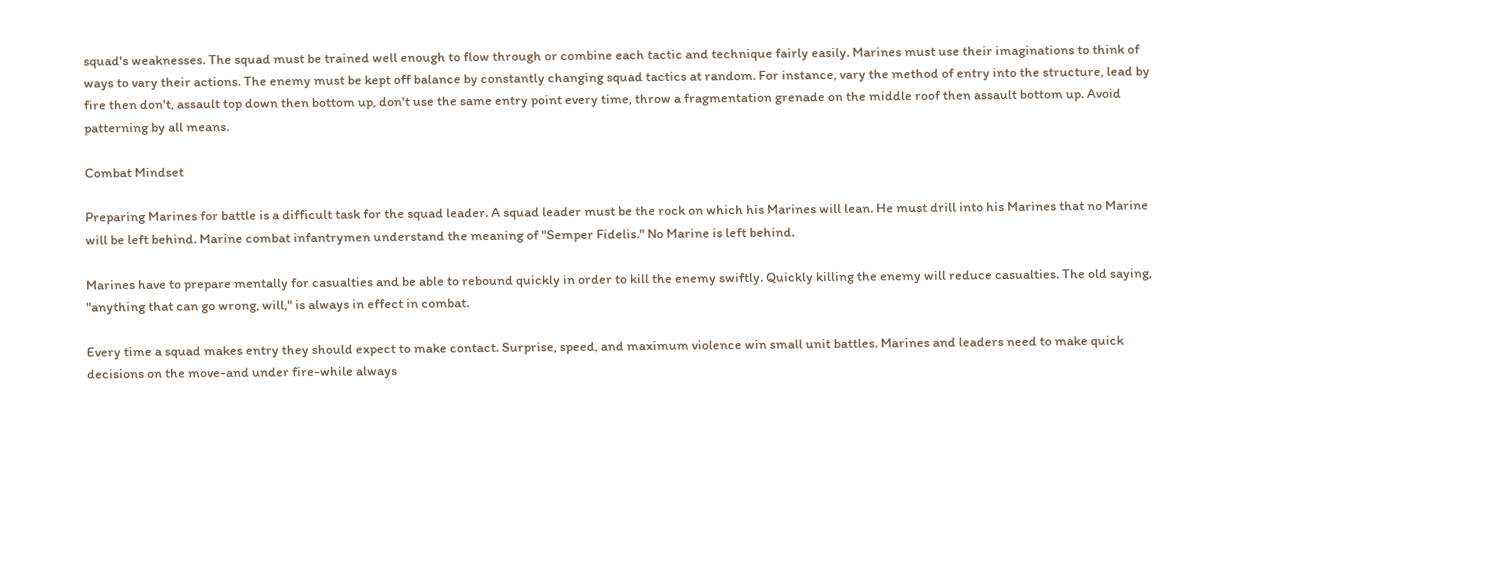squad's weaknesses. The squad must be trained well enough to flow through or combine each tactic and technique fairly easily. Marines must use their imaginations to think of ways to vary their actions. The enemy must be kept off balance by constantly changing squad tactics at random. For instance, vary the method of entry into the structure, lead by fire then don't, assault top down then bottom up, don't use the same entry point every time, throw a fragmentation grenade on the middle roof then assault bottom up. Avoid patterning by all means.

Combat Mindset

Preparing Marines for battle is a difficult task for the squad leader. A squad leader must be the rock on which his Marines will lean. He must drill into his Marines that no Marine will be left behind. Marine combat infantrymen understand the meaning of "Semper Fidelis." No Marine is left behind.

Marines have to prepare mentally for casualties and be able to rebound quickly in order to kill the enemy swiftly. Quickly killing the enemy will reduce casualties. The old saying, "anything that can go wrong, will," is always in effect in combat.

Every time a squad makes entry they should expect to make contact. Surprise, speed, and maximum violence win small unit battles. Marines and leaders need to make quick decisions on the move-and under fire-while always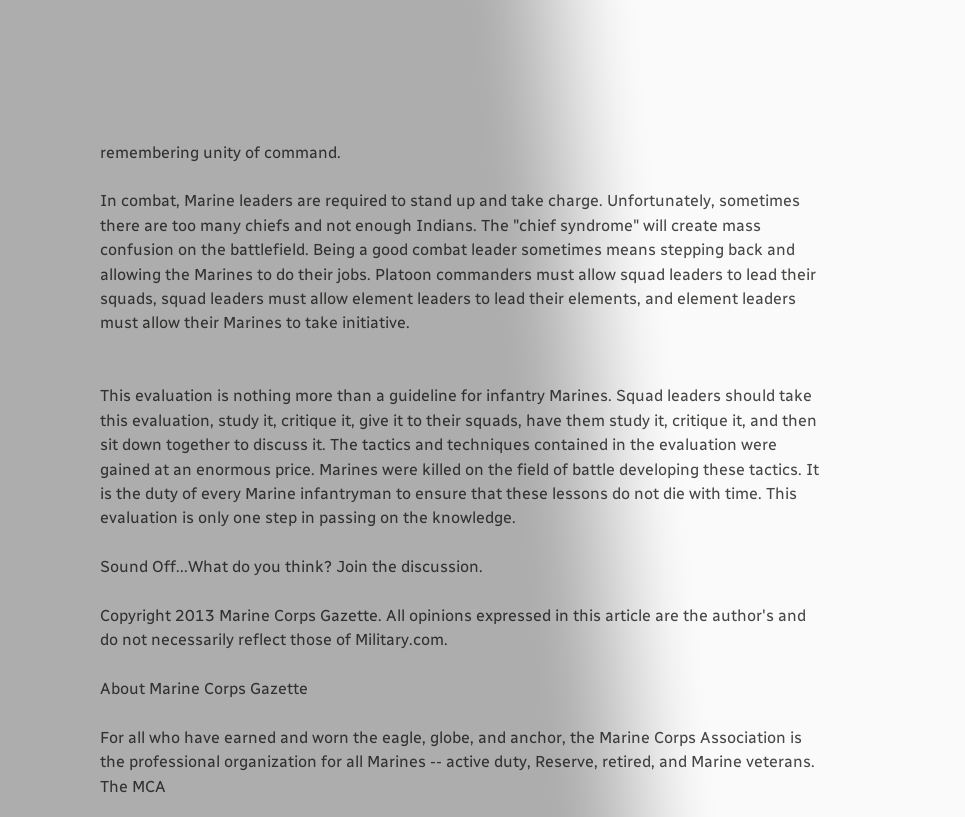remembering unity of command.

In combat, Marine leaders are required to stand up and take charge. Unfortunately, sometimes there are too many chiefs and not enough Indians. The "chief syndrome" will create mass confusion on the battlefield. Being a good combat leader sometimes means stepping back and allowing the Marines to do their jobs. Platoon commanders must allow squad leaders to lead their squads, squad leaders must allow element leaders to lead their elements, and element leaders must allow their Marines to take initiative.


This evaluation is nothing more than a guideline for infantry Marines. Squad leaders should take this evaluation, study it, critique it, give it to their squads, have them study it, critique it, and then sit down together to discuss it. The tactics and techniques contained in the evaluation were gained at an enormous price. Marines were killed on the field of battle developing these tactics. It is the duty of every Marine infantryman to ensure that these lessons do not die with time. This evaluation is only one step in passing on the knowledge.

Sound Off...What do you think? Join the discussion.

Copyright 2013 Marine Corps Gazette. All opinions expressed in this article are the author's and do not necessarily reflect those of Military.com.

About Marine Corps Gazette

For all who have earned and worn the eagle, globe, and anchor, the Marine Corps Association is the professional organization for all Marines -- active duty, Reserve, retired, and Marine veterans. The MCA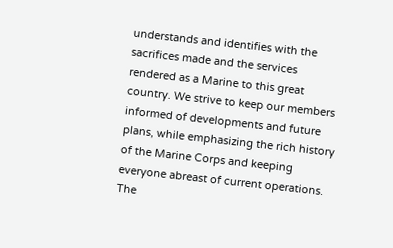understands and identifies with the sacrifices made and the services rendered as a Marine to this great country. We strive to keep our members informed of developments and future plans, while emphasizing the rich history of the Marine Corps and keeping everyone abreast of current operations. The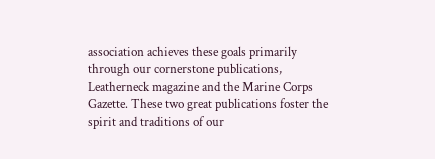association achieves these goals primarily through our cornerstone publications, Leatherneck magazine and the Marine Corps Gazette. These two great publications foster the spirit and traditions of our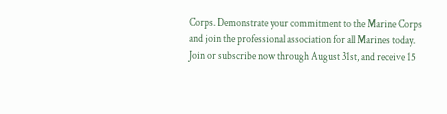Corps. Demonstrate your commitment to the Marine Corps and join the professional association for all Marines today. Join or subscribe now through August 31st, and receive 15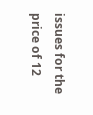issues for the price of 12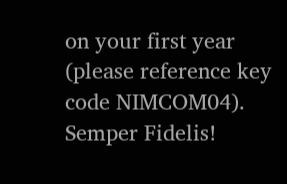on your first year (please reference key code NIMCOM04). Semper Fidelis!